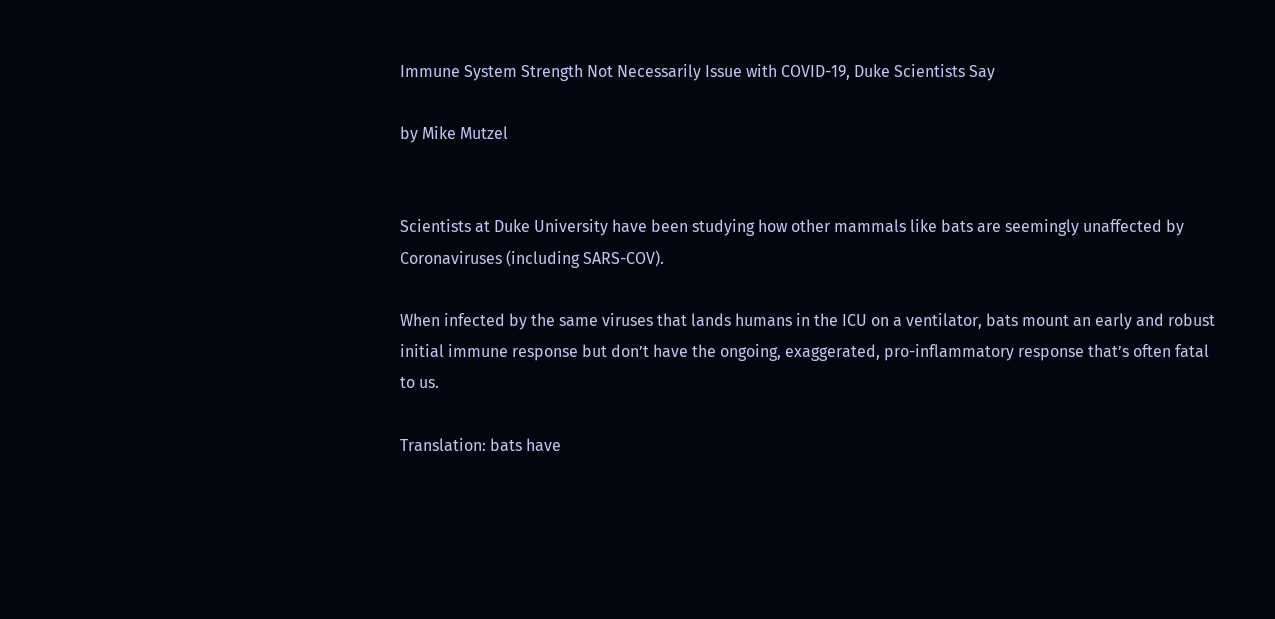Immune System Strength Not Necessarily Issue with COVID-19, Duke Scientists Say

by Mike Mutzel


Scientists at Duke University have been studying how other mammals like bats are seemingly unaffected by Coronaviruses (including SARS-COV).

When infected by the same viruses that lands humans in the ICU on a ventilator, bats mount an early and robust initial immune response but don’t have the ongoing, exaggerated, pro-inflammatory response that’s often fatal to us.

Translation: bats have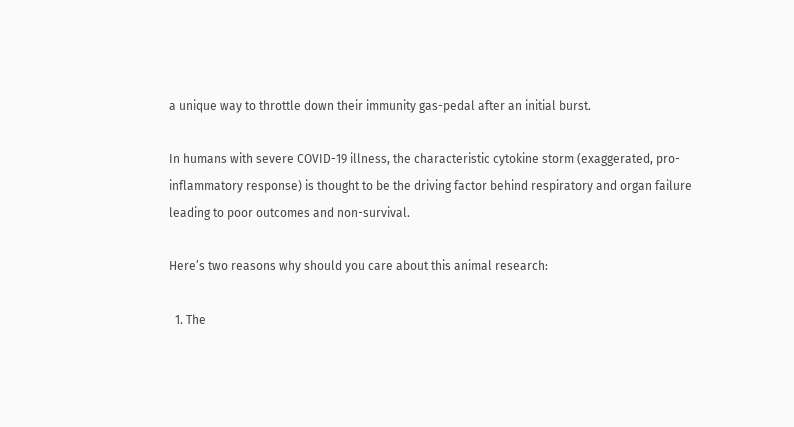a unique way to throttle down their immunity gas-pedal after an initial burst.

In humans with severe COVID-19 illness, the characteristic cytokine storm (exaggerated, pro-inflammatory response) is thought to be the driving factor behind respiratory and organ failure leading to poor outcomes and non-survival.

Here’s two reasons why should you care about this animal research:

  1. The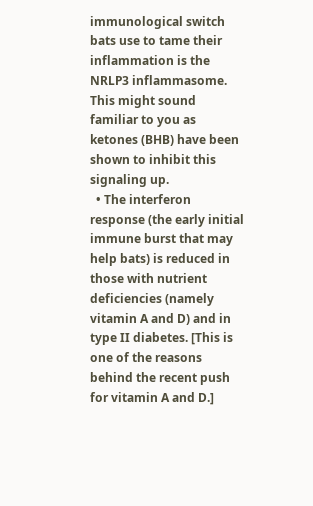immunological switch bats use to tame their inflammation is the NRLP3 inflammasome. This might sound familiar to you as ketones (BHB) have been shown to inhibit this signaling up.
  • The interferon response (the early initial immune burst that may help bats) is reduced in those with nutrient deficiencies (namely vitamin A and D) and in type II diabetes. [This is one of the reasons behind the recent push for vitamin A and D.]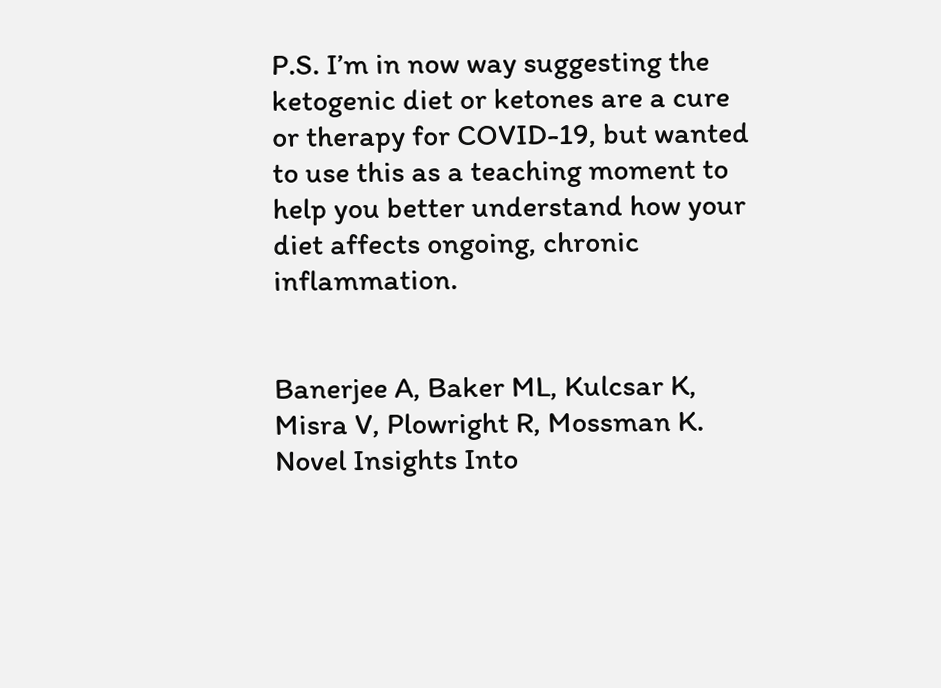P.S. I’m in now way suggesting the ketogenic diet or ketones are a cure or therapy for COVID-19, but wanted to use this as a teaching moment to help you better understand how your diet affects ongoing, chronic inflammation.


Banerjee A, Baker ML, Kulcsar K, Misra V, Plowright R, Mossman K. Novel Insights Into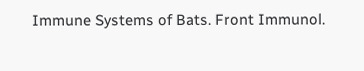Immune Systems of Bats. Front Immunol.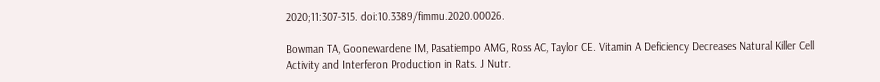2020;11:307-315. doi:10.3389/fimmu.2020.00026.

Bowman TA, Goonewardene IM, Pasatiempo AMG, Ross AC, Taylor CE. Vitamin A Deficiency Decreases Natural Killer Cell Activity and Interferon Production in Rats. J Nutr.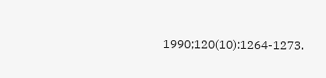1990;120(10):1264-1273.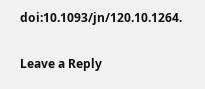doi:10.1093/jn/120.10.1264.

Leave a Reply